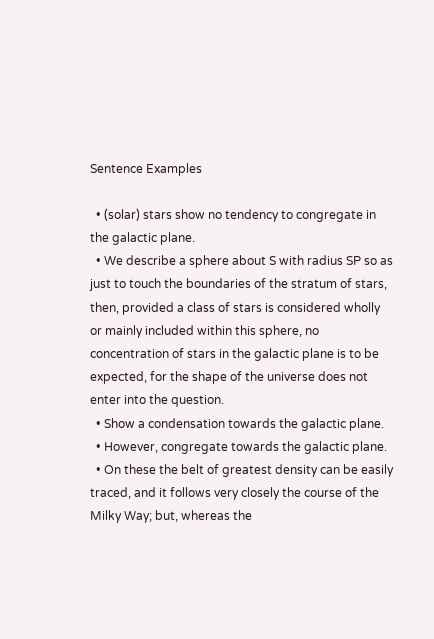Sentence Examples

  • (solar) stars show no tendency to congregate in the galactic plane.
  • We describe a sphere about S with radius SP so as just to touch the boundaries of the stratum of stars, then, provided a class of stars is considered wholly or mainly included within this sphere, no concentration of stars in the galactic plane is to be expected, for the shape of the universe does not enter into the question.
  • Show a condensation towards the galactic plane.
  • However, congregate towards the galactic plane.
  • On these the belt of greatest density can be easily traced, and it follows very closely the course of the Milky Way; but, whereas the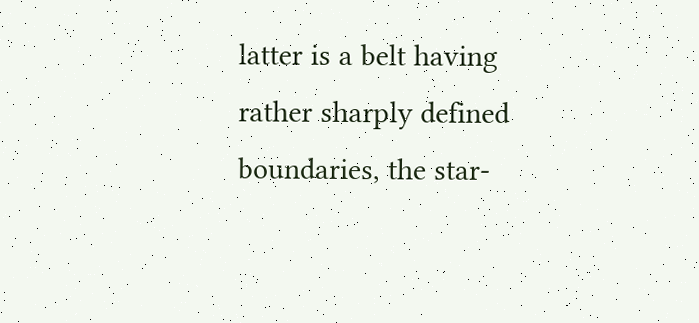latter is a belt having rather sharply defined boundaries, the star-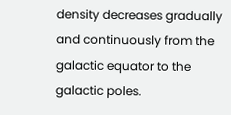density decreases gradually and continuously from the galactic equator to the galactic poles.